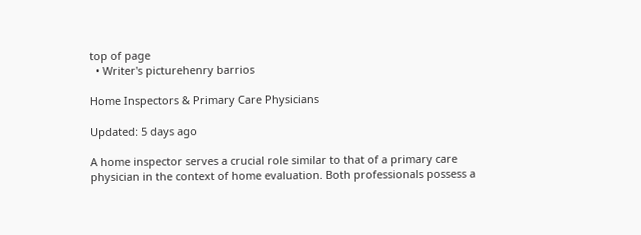top of page
  • Writer's picturehenry barrios

Home Inspectors & Primary Care Physicians

Updated: 5 days ago

A home inspector serves a crucial role similar to that of a primary care physician in the context of home evaluation. Both professionals possess a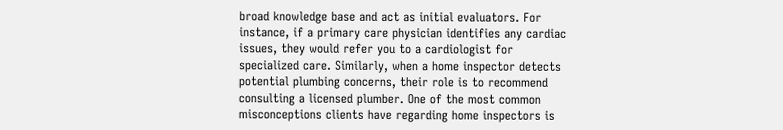broad knowledge base and act as initial evaluators. For instance, if a primary care physician identifies any cardiac issues, they would refer you to a cardiologist for specialized care. Similarly, when a home inspector detects potential plumbing concerns, their role is to recommend consulting a licensed plumber. One of the most common misconceptions clients have regarding home inspectors is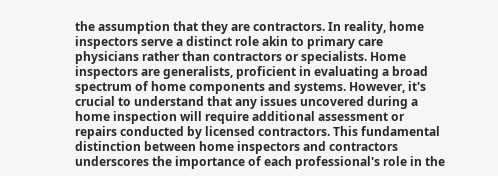the assumption that they are contractors. In reality, home inspectors serve a distinct role akin to primary care physicians rather than contractors or specialists. Home inspectors are generalists, proficient in evaluating a broad spectrum of home components and systems. However, it's crucial to understand that any issues uncovered during a home inspection will require additional assessment or repairs conducted by licensed contractors. This fundamental distinction between home inspectors and contractors underscores the importance of each professional's role in the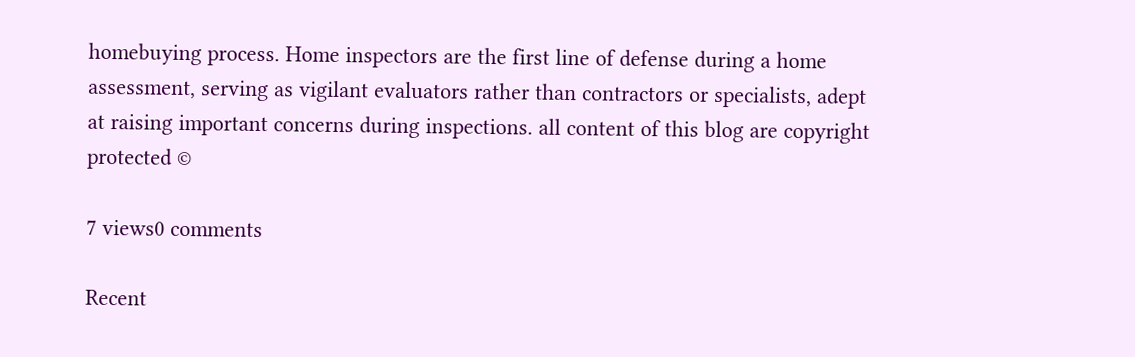homebuying process. Home inspectors are the first line of defense during a home assessment, serving as vigilant evaluators rather than contractors or specialists, adept at raising important concerns during inspections. all content of this blog are copyright protected ©

7 views0 comments

Recent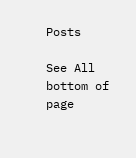Posts

See All
bottom of page